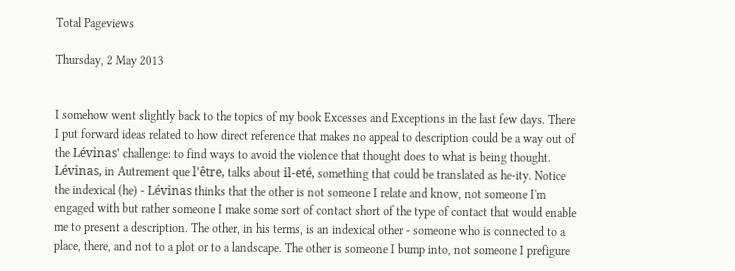Total Pageviews

Thursday, 2 May 2013


I somehow went slightly back to the topics of my book Excesses and Exceptions in the last few days. There I put forward ideas related to how direct reference that makes no appeal to description could be a way out of the Lévinas' challenge: to find ways to avoid the violence that thought does to what is being thought. Lévinas, in Autrement que l'être, talks about il-eté, something that could be translated as he-ity. Notice the indexical (he) - Lévinas thinks that the other is not someone I relate and know, not someone I'm engaged with but rather someone I make some sort of contact short of the type of contact that would enable me to present a description. The other, in his terms, is an indexical other - someone who is connected to a place, there, and not to a plot or to a landscape. The other is someone I bump into, not someone I prefigure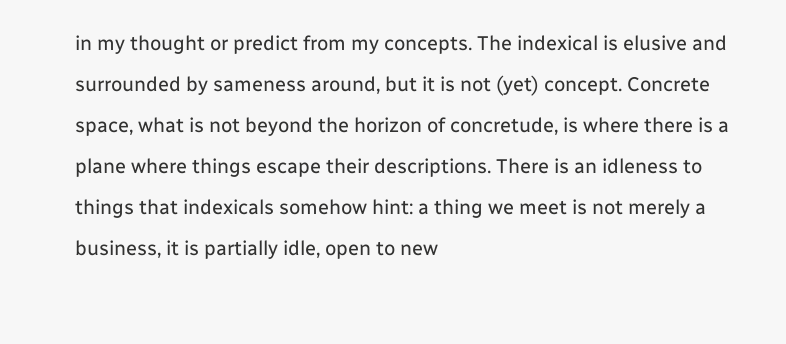in my thought or predict from my concepts. The indexical is elusive and surrounded by sameness around, but it is not (yet) concept. Concrete space, what is not beyond the horizon of concretude, is where there is a plane where things escape their descriptions. There is an idleness to things that indexicals somehow hint: a thing we meet is not merely a business, it is partially idle, open to new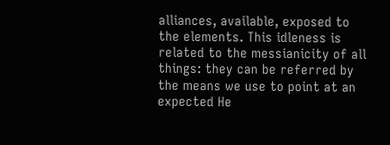alliances, available, exposed to the elements. This idleness is related to the messianicity of all things: they can be referred by the means we use to point at an expected He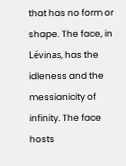that has no form or shape. The face, in Lévinas, has the idleness and the messianicity of infinity. The face hosts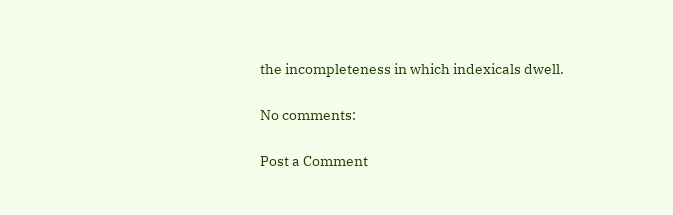the incompleteness in which indexicals dwell.

No comments:

Post a Comment